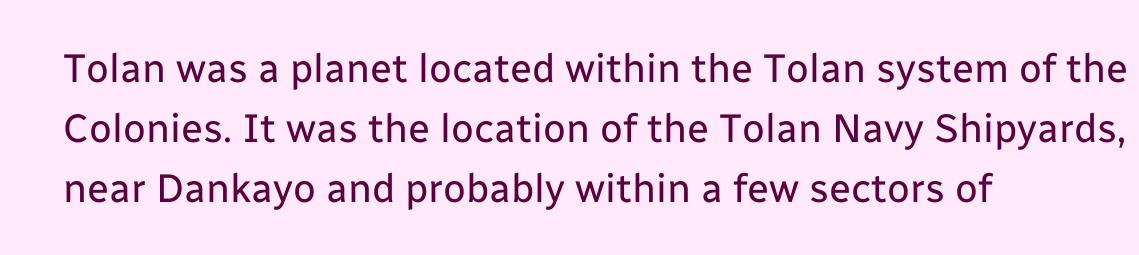Tolan was a planet located within the Tolan system of the Colonies. It was the location of the Tolan Navy Shipyards, near Dankayo and probably within a few sectors of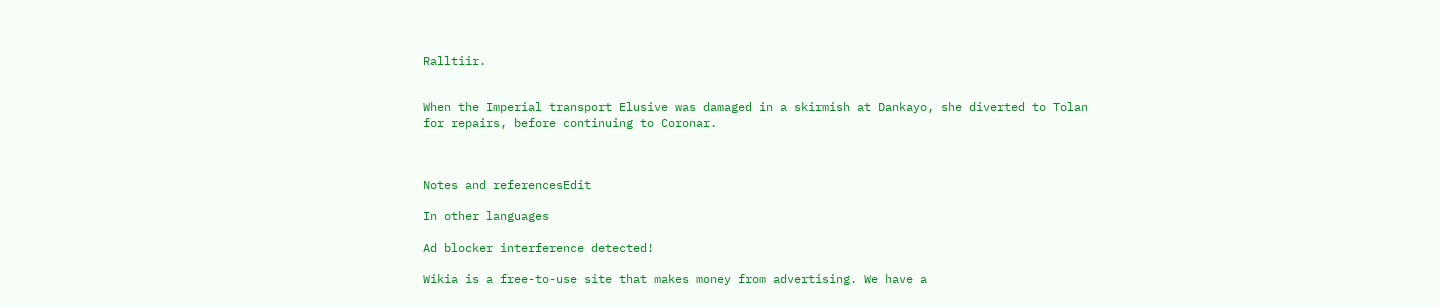Ralltiir.


When the Imperial transport Elusive was damaged in a skirmish at Dankayo, she diverted to Tolan for repairs, before continuing to Coronar.



Notes and referencesEdit

In other languages

Ad blocker interference detected!

Wikia is a free-to-use site that makes money from advertising. We have a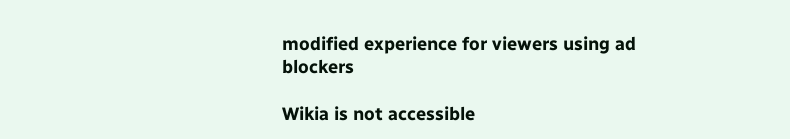modified experience for viewers using ad blockers

Wikia is not accessible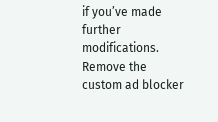if you’ve made further modifications. Remove the custom ad blocker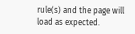rule(s) and the page will load as expected.